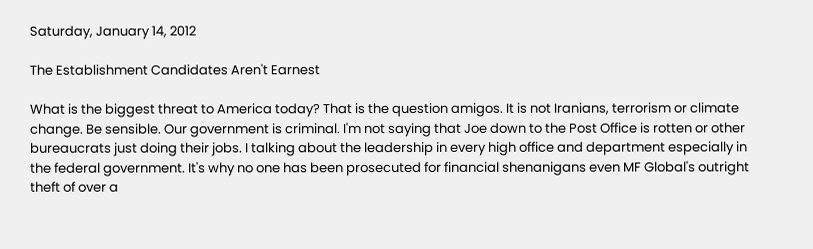Saturday, January 14, 2012

The Establishment Candidates Aren't Earnest

What is the biggest threat to America today? That is the question amigos. It is not Iranians, terrorism or climate change. Be sensible. Our government is criminal. I'm not saying that Joe down to the Post Office is rotten or other bureaucrats just doing their jobs. I talking about the leadership in every high office and department especially in the federal government. It's why no one has been prosecuted for financial shenanigans even MF Global's outright theft of over a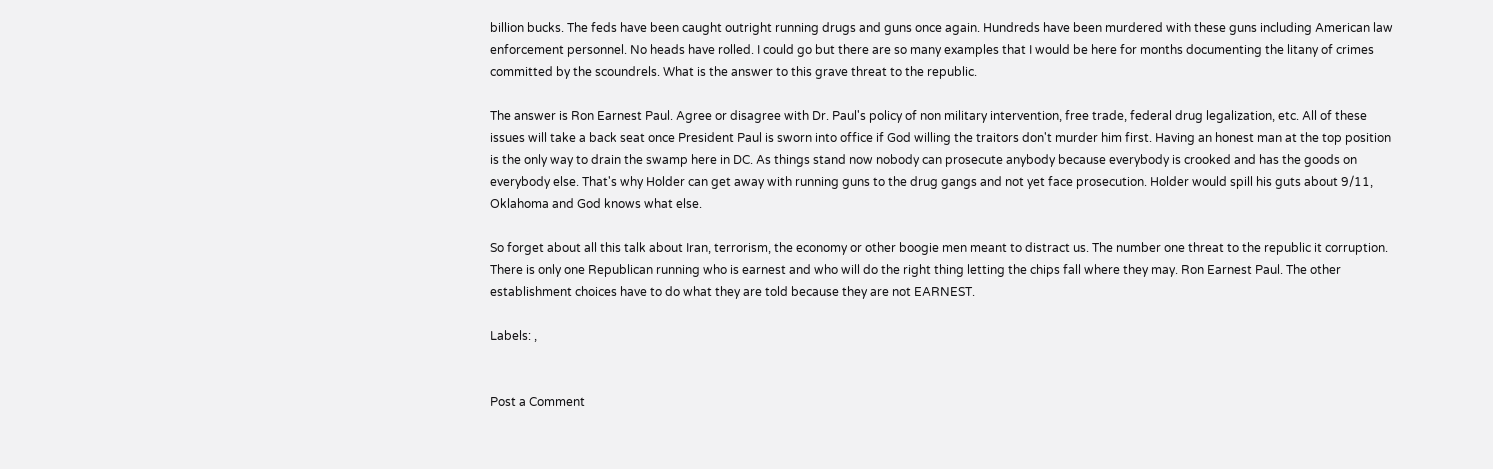billion bucks. The feds have been caught outright running drugs and guns once again. Hundreds have been murdered with these guns including American law enforcement personnel. No heads have rolled. I could go but there are so many examples that I would be here for months documenting the litany of crimes committed by the scoundrels. What is the answer to this grave threat to the republic.

The answer is Ron Earnest Paul. Agree or disagree with Dr. Paul's policy of non military intervention, free trade, federal drug legalization, etc. All of these issues will take a back seat once President Paul is sworn into office if God willing the traitors don't murder him first. Having an honest man at the top position is the only way to drain the swamp here in DC. As things stand now nobody can prosecute anybody because everybody is crooked and has the goods on everybody else. That's why Holder can get away with running guns to the drug gangs and not yet face prosecution. Holder would spill his guts about 9/11, Oklahoma and God knows what else.

So forget about all this talk about Iran, terrorism, the economy or other boogie men meant to distract us. The number one threat to the republic it corruption. There is only one Republican running who is earnest and who will do the right thing letting the chips fall where they may. Ron Earnest Paul. The other establishment choices have to do what they are told because they are not EARNEST.

Labels: ,


Post a Comment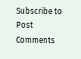Subscribe to Post Comments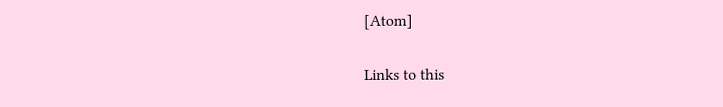[Atom]

Links to this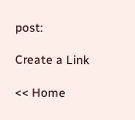post:

Create a Link

<< Home